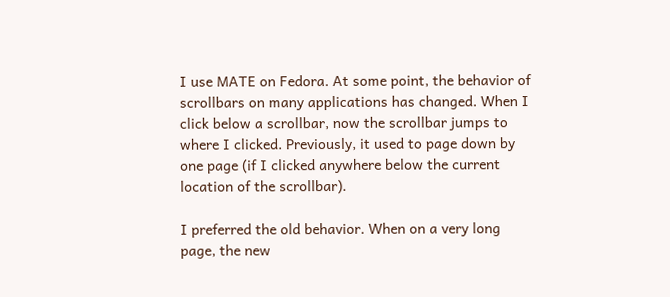I use MATE on Fedora. At some point, the behavior of scrollbars on many applications has changed. When I click below a scrollbar, now the scrollbar jumps to where I clicked. Previously, it used to page down by one page (if I clicked anywhere below the current location of the scrollbar).

I preferred the old behavior. When on a very long page, the new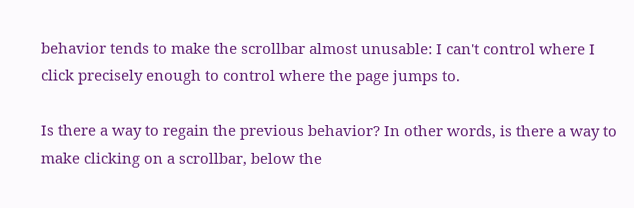behavior tends to make the scrollbar almost unusable: I can't control where I click precisely enough to control where the page jumps to.

Is there a way to regain the previous behavior? In other words, is there a way to make clicking on a scrollbar, below the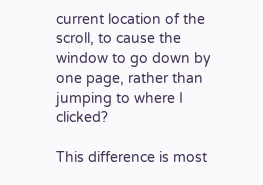current location of the scroll, to cause the window to go down by one page, rather than jumping to where I clicked?

This difference is most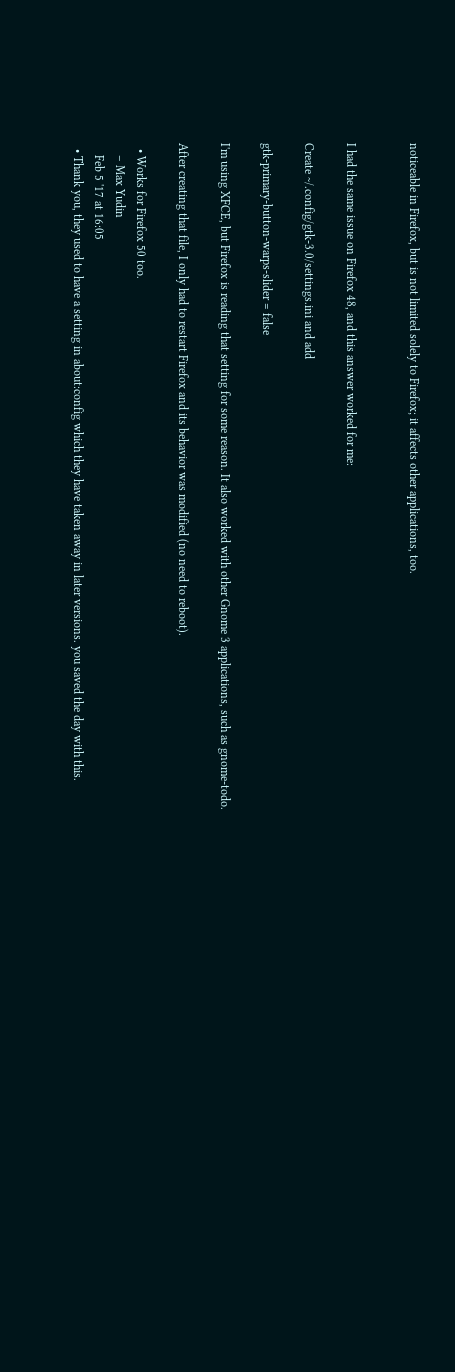noticeable in Firefox, but is not limited solely to Firefox; it affects other applications, too.


I had the same issue on Firefox 48, and this answer worked for me:

Create ~/.config/gtk-3.0/settings.ini and add

gtk-primary-button-warps-slider = false

I'm using XFCE, but Firefox is reading that setting for some reason. It also worked with other Gnome 3 applications, such as gnome-todo.

After creating that file, I only had to restart Firefox and its behavior was modified (no need to reboot).

  • Works for Firefox 50 too.
    – Max Yudin
    Feb 5 '17 at 16:05
  • Thank you, they used to have a setting in about:config which they have taken away in later versions. you saved the day with this.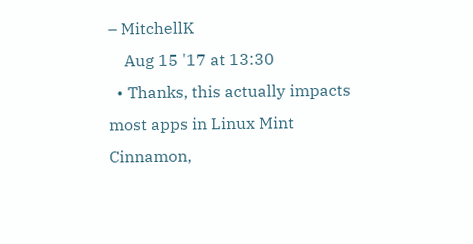– MitchellK
    Aug 15 '17 at 13:30
  • Thanks, this actually impacts most apps in Linux Mint Cinnamon,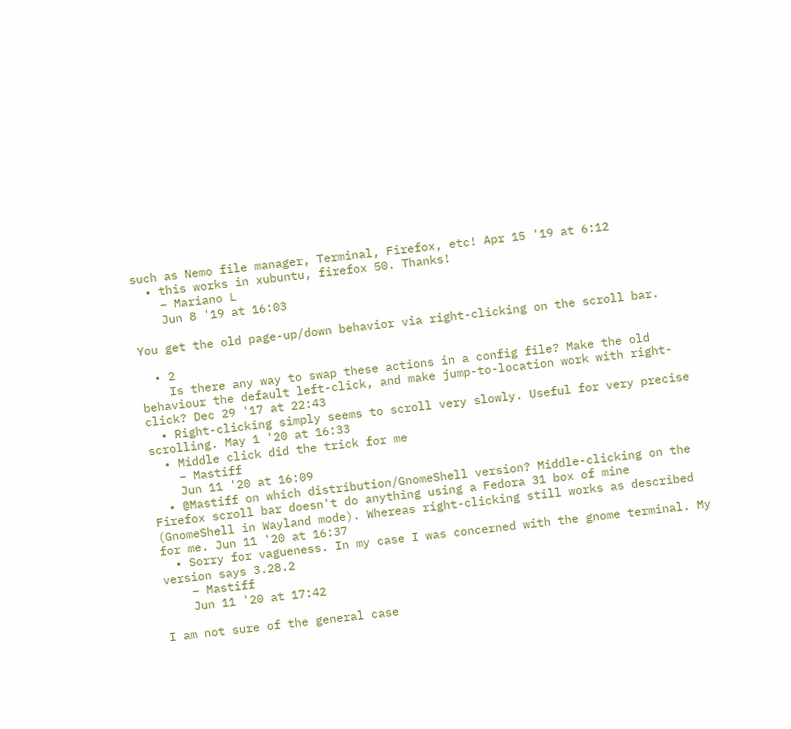such as Nemo file manager, Terminal, Firefox, etc! Apr 15 '19 at 6:12
  • this works in xubuntu, firefox 50. Thanks!
    – Mariano L
    Jun 8 '19 at 16:03

You get the old page-up/down behavior via right-clicking on the scroll bar.

  • 2
    Is there any way to swap these actions in a config file? Make the old behaviour the default left-click, and make jump-to-location work with right-click? Dec 29 '17 at 22:43
  • Right-clicking simply seems to scroll very slowly. Useful for very precise scrolling. May 1 '20 at 16:33
  • Middle click did the trick for me
    – Mastiff
    Jun 11 '20 at 16:09
  • @Mastiff on which distribution/GnomeShell version? Middle-clicking on the Firefox scroll bar doesn't do anything using a Fedora 31 box of mine (GnomeShell in Wayland mode). Whereas right-clicking still works as described for me. Jun 11 '20 at 16:37
  • Sorry for vagueness. In my case I was concerned with the gnome terminal. My version says 3.28.2
    – Mastiff
    Jun 11 '20 at 17:42

I am not sure of the general case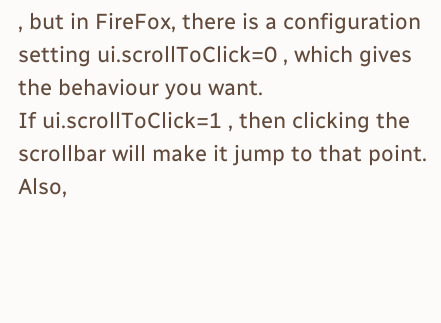, but in FireFox, there is a configuration setting ui.scrollToClick=0 , which gives the behaviour you want.
If ui.scrollToClick=1 , then clicking the scrollbar will make it jump to that point.
Also,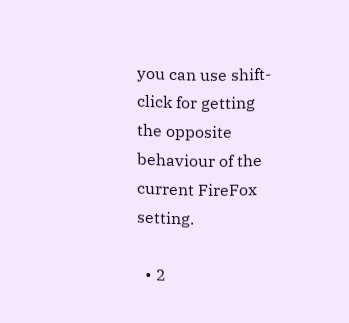you can use shift-click for getting the opposite behaviour of the current FireFox setting.

  • 2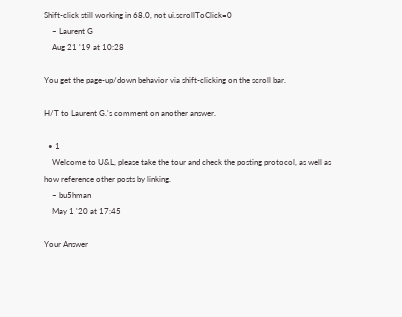Shift-click still working in 68.0, not ui.scrollToClick=0
    – Laurent G
    Aug 21 '19 at 10:28

You get the page-up/down behavior via shift-clicking on the scroll bar.

H/T to Laurent G.'s comment on another answer.

  • 1
    Welcome to U&L, please take the tour and check the posting protocol, as well as how reference other posts by linking.
    – bu5hman
    May 1 '20 at 17:45

Your Answer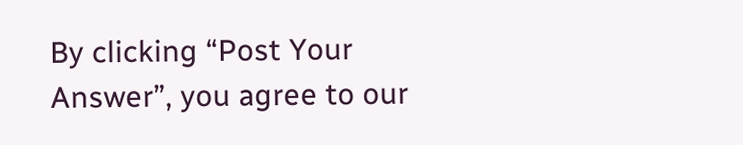By clicking “Post Your Answer”, you agree to our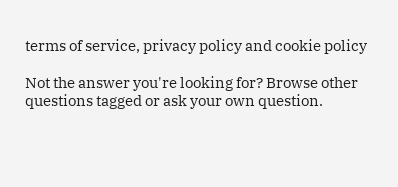terms of service, privacy policy and cookie policy

Not the answer you're looking for? Browse other questions tagged or ask your own question.